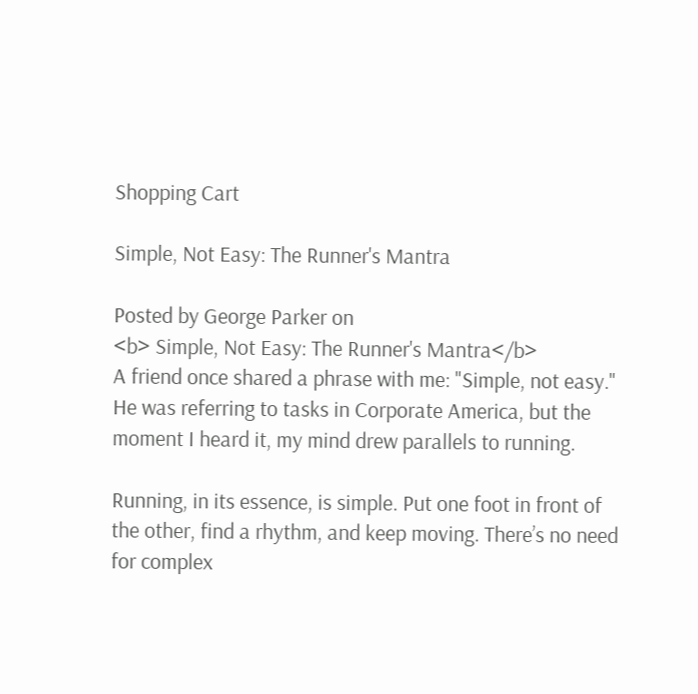Shopping Cart

Simple, Not Easy: The Runner's Mantra

Posted by George Parker on
<b> Simple, Not Easy: The Runner's Mantra</b>
A friend once shared a phrase with me: "Simple, not easy." He was referring to tasks in Corporate America, but the moment I heard it, my mind drew parallels to running.

Running, in its essence, is simple. Put one foot in front of the other, find a rhythm, and keep moving. There’s no need for complex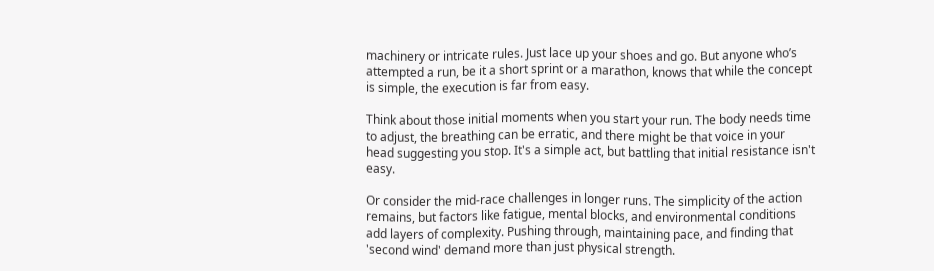machinery or intricate rules. Just lace up your shoes and go. But anyone who’s attempted a run, be it a short sprint or a marathon, knows that while the concept is simple, the execution is far from easy.

Think about those initial moments when you start your run. The body needs time to adjust, the breathing can be erratic, and there might be that voice in your head suggesting you stop. It's a simple act, but battling that initial resistance isn't easy.

Or consider the mid-race challenges in longer runs. The simplicity of the action remains, but factors like fatigue, mental blocks, and environmental conditions add layers of complexity. Pushing through, maintaining pace, and finding that 'second wind' demand more than just physical strength.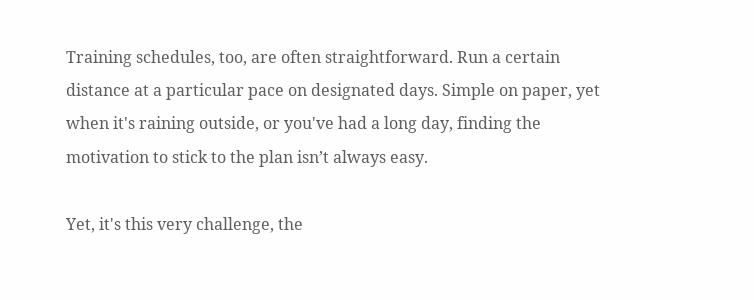Training schedules, too, are often straightforward. Run a certain distance at a particular pace on designated days. Simple on paper, yet when it's raining outside, or you've had a long day, finding the motivation to stick to the plan isn’t always easy.

Yet, it's this very challenge, the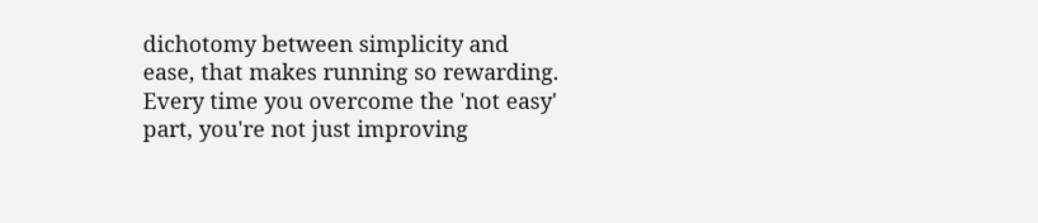dichotomy between simplicity and ease, that makes running so rewarding. Every time you overcome the 'not easy' part, you're not just improving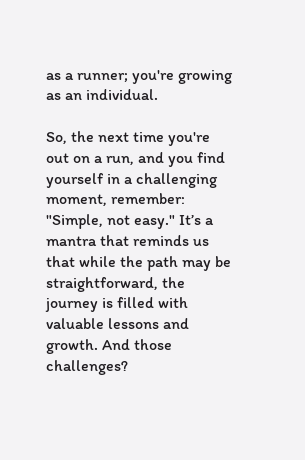as a runner; you're growing as an individual.

So, the next time you're out on a run, and you find yourself in a challenging moment, remember: "Simple, not easy." It’s a mantra that reminds us that while the path may be straightforward, the journey is filled with valuable lessons and growth. And those challenges?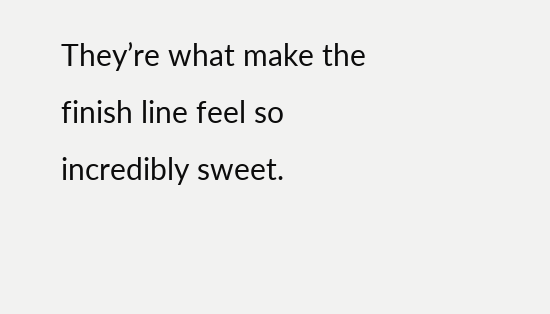They’re what make the finish line feel so incredibly sweet.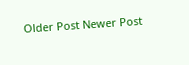Older Post Newer Post